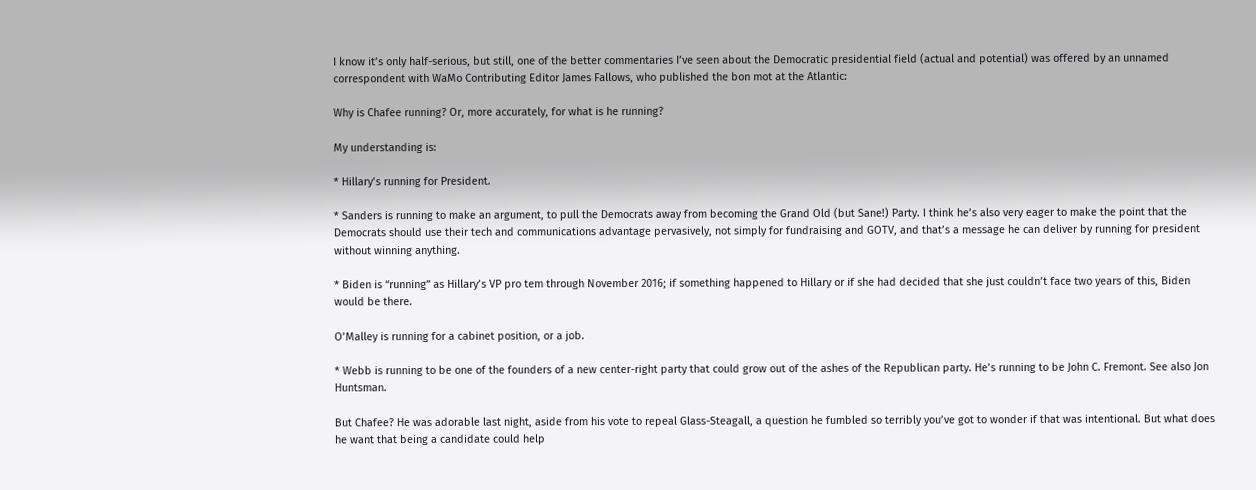I know it’s only half-serious, but still, one of the better commentaries I’ve seen about the Democratic presidential field (actual and potential) was offered by an unnamed correspondent with WaMo Contributing Editor James Fallows, who published the bon mot at the Atlantic:

Why is Chafee running? Or, more accurately, for what is he running?

My understanding is:

* Hillary’s running for President.

* Sanders is running to make an argument, to pull the Democrats away from becoming the Grand Old (but Sane!) Party. I think he’s also very eager to make the point that the Democrats should use their tech and communications advantage pervasively, not simply for fundraising and GOTV, and that’s a message he can deliver by running for president without winning anything.

* Biden is “running” as Hillary’s VP pro tem through November 2016; if something happened to Hillary or if she had decided that she just couldn’t face two years of this, Biden would be there.

O’Malley is running for a cabinet position, or a job.

* Webb is running to be one of the founders of a new center-right party that could grow out of the ashes of the Republican party. He’s running to be John C. Fremont. See also Jon Huntsman.

But Chafee? He was adorable last night, aside from his vote to repeal Glass-Steagall, a question he fumbled so terribly you’ve got to wonder if that was intentional. But what does he want that being a candidate could help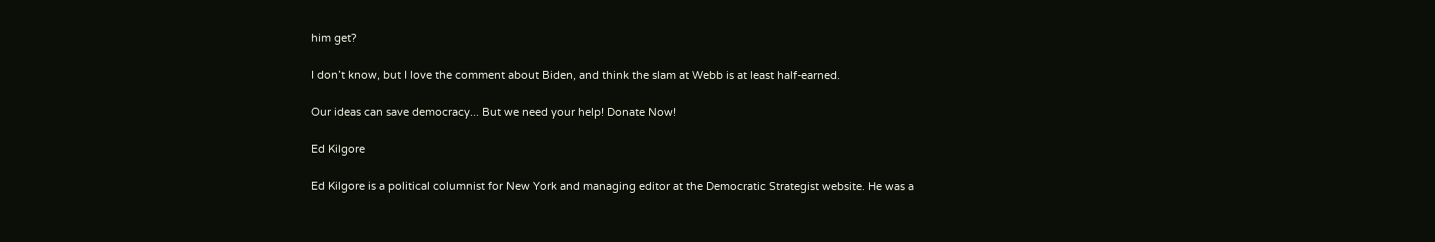him get?

I don’t know, but I love the comment about Biden, and think the slam at Webb is at least half-earned.

Our ideas can save democracy... But we need your help! Donate Now!

Ed Kilgore

Ed Kilgore is a political columnist for New York and managing editor at the Democratic Strategist website. He was a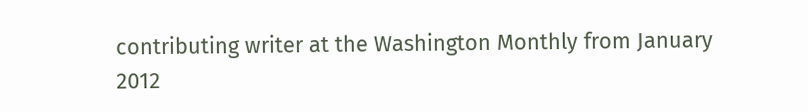contributing writer at the Washington Monthly from January 2012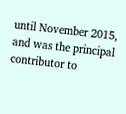until November 2015, and was the principal contributor to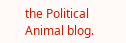the Political Animal blog.